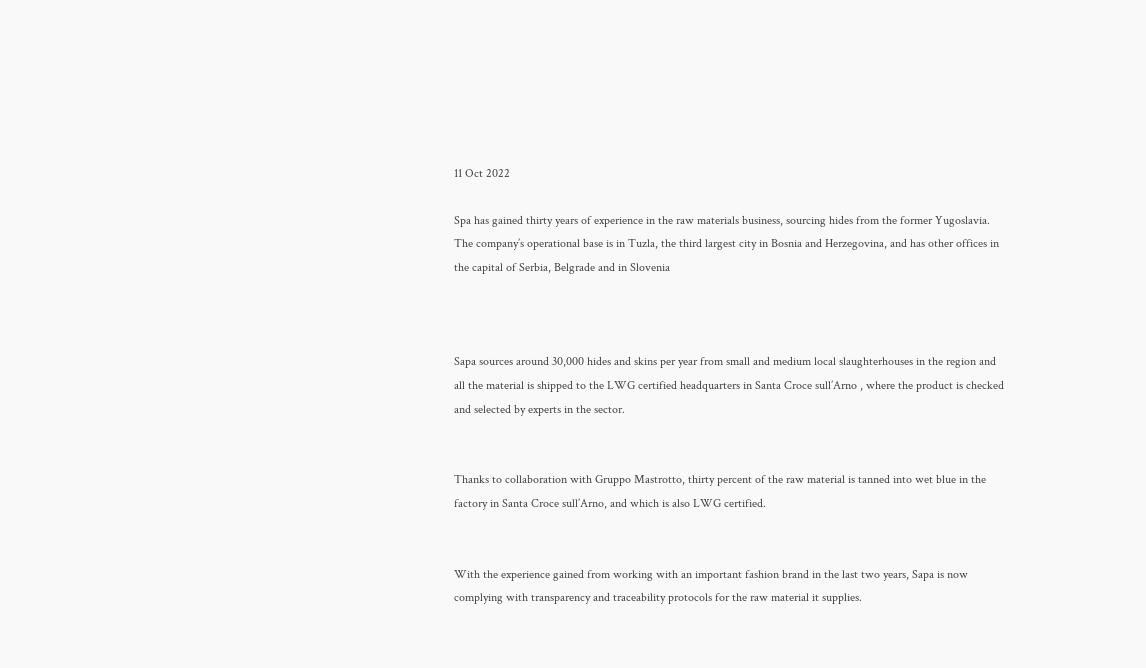11 Oct 2022

Spa has gained thirty years of experience in the raw materials business, sourcing hides from the former Yugoslavia. The company’s operational base is in Tuzla, the third largest city in Bosnia and Herzegovina, and has other offices in the capital of Serbia, Belgrade and in Slovenia



Sapa sources around 30,000 hides and skins per year from small and medium local slaughterhouses in the region and all the material is shipped to the LWG certified headquarters in Santa Croce sull’Arno , where the product is checked and selected by experts in the sector.


Thanks to collaboration with Gruppo Mastrotto, thirty percent of the raw material is tanned into wet blue in the factory in Santa Croce sull’Arno, and which is also LWG certified.


With the experience gained from working with an important fashion brand in the last two years, Sapa is now complying with transparency and traceability protocols for the raw material it supplies.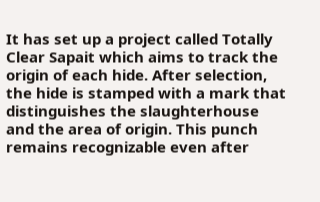It has set up a project called Totally Clear Sapait which aims to track the origin of each hide. After selection, the hide is stamped with a mark that distinguishes the slaughterhouse and the area of origin. This punch remains recognizable even after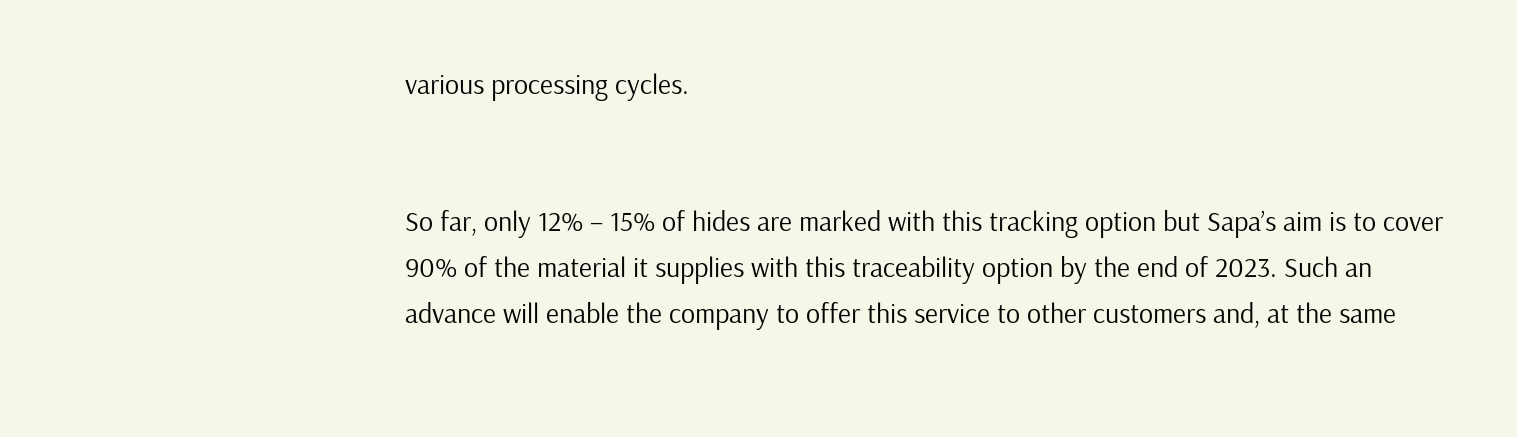various processing cycles.


So far, only 12% – 15% of hides are marked with this tracking option but Sapa’s aim is to cover 90% of the material it supplies with this traceability option by the end of 2023. Such an advance will enable the company to offer this service to other customers and, at the same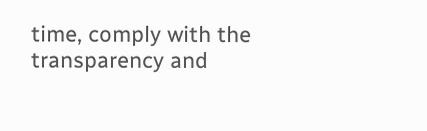time, comply with the transparency and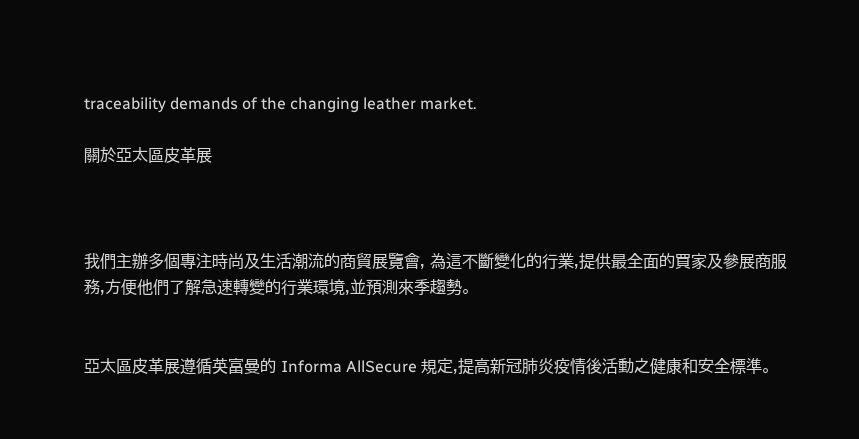traceability demands of the changing leather market.

關於亞太區皮革展



我們主辦多個專注時尚及生活潮流的商貿展覽會, 為這不斷變化的行業,提供最全面的買家及參展商服務,方便他們了解急速轉變的行業環境,並預測來季趨勢。


亞太區皮革展遵循英富曼的 Informa AllSecure 規定,提高新冠肺炎疫情後活動之健康和安全標準。